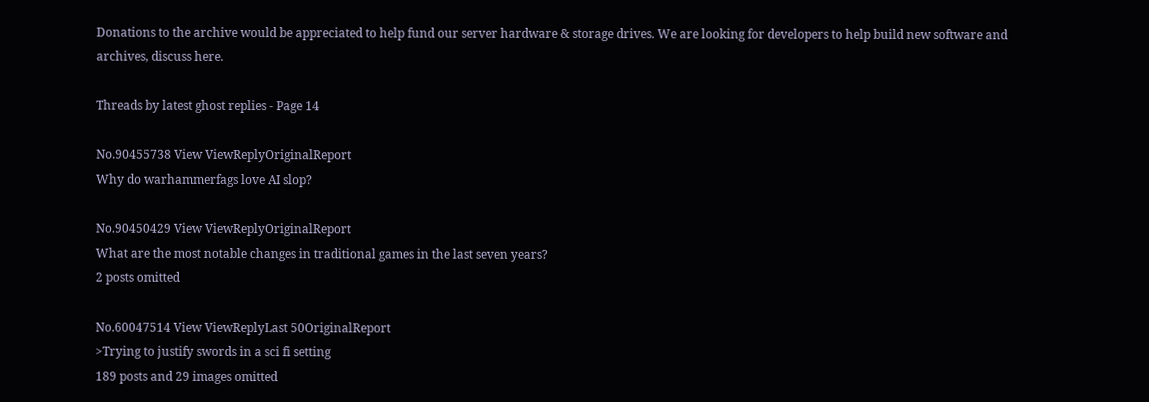Donations to the archive would be appreciated to help fund our server hardware & storage drives. We are looking for developers to help build new software and archives, discuss here.

Threads by latest ghost replies - Page 14

No.90455738 View ViewReplyOriginalReport
Why do warhammerfags love AI slop?

No.90450429 View ViewReplyOriginalReport
What are the most notable changes in traditional games in the last seven years?
2 posts omitted

No.60047514 View ViewReplyLast 50OriginalReport
>Trying to justify swords in a sci fi setting
189 posts and 29 images omitted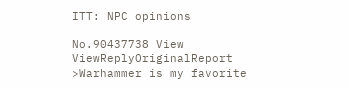ITT: NPC opinions

No.90437738 View ViewReplyOriginalReport
>Warhammer is my favorite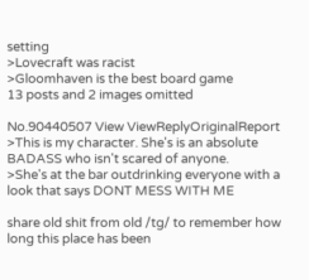setting
>Lovecraft was racist
>Gloomhaven is the best board game
13 posts and 2 images omitted

No.90440507 View ViewReplyOriginalReport
>This is my character. She's is an absolute BADASS who isn't scared of anyone.
>She's at the bar outdrinking everyone with a look that says DONT MESS WITH ME

share old shit from old /tg/ to remember how long this place has been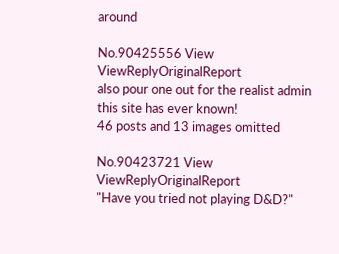around

No.90425556 View ViewReplyOriginalReport
also pour one out for the realist admin this site has ever known!
46 posts and 13 images omitted

No.90423721 View ViewReplyOriginalReport
"Have you tried not playing D&D?"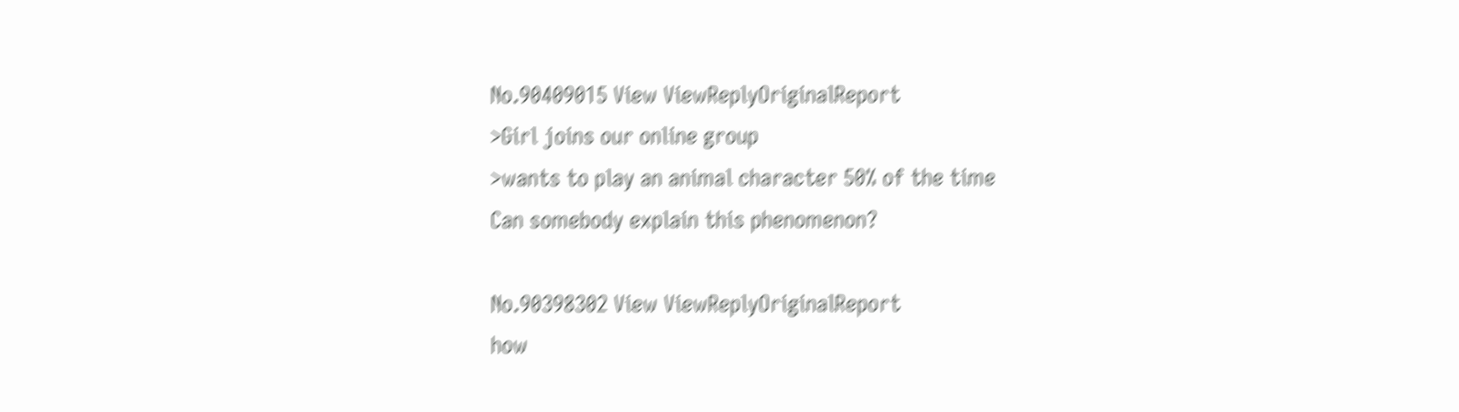No.90409015 View ViewReplyOriginalReport
>Girl joins our online group
>wants to play an animal character 50% of the time
Can somebody explain this phenomenon?

No.90398302 View ViewReplyOriginalReport
how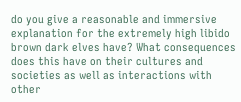do you give a reasonable and immersive explanation for the extremely high libido brown dark elves have? What consequences does this have on their cultures and societies as well as interactions with other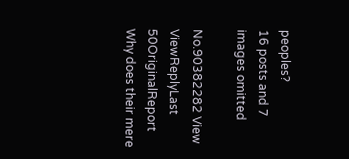peoples?
16 posts and 7 images omitted

No.90382282 View ViewReplyLast 50OriginalReport
Why does their mere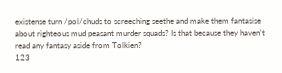existense turn /pol/chuds to screeching seethe and make them fantasise about righteous mud peasant murder squads? Is that because they haven't read any fantasy aside from Tolkien?
123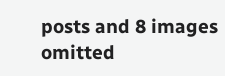posts and 8 images omitted